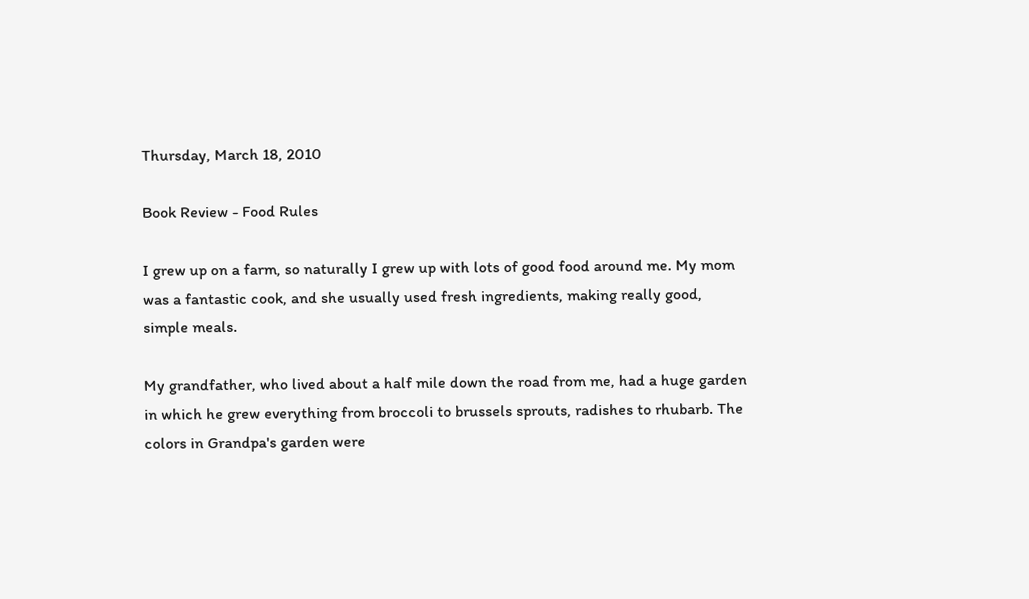Thursday, March 18, 2010

Book Review - Food Rules

I grew up on a farm, so naturally I grew up with lots of good food around me. My mom was a fantastic cook, and she usually used fresh ingredients, making really good, simple meals.

My grandfather, who lived about a half mile down the road from me, had a huge garden in which he grew everything from broccoli to brussels sprouts, radishes to rhubarb. The colors in Grandpa's garden were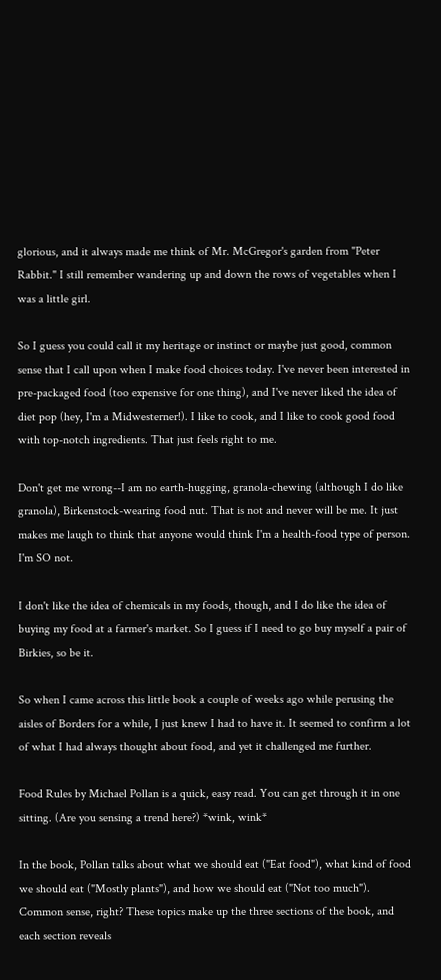glorious, and it always made me think of Mr. McGregor's garden from "Peter Rabbit." I still remember wandering up and down the rows of vegetables when I was a little girl.

So I guess you could call it my heritage or instinct or maybe just good, common sense that I call upon when I make food choices today. I've never been interested in pre-packaged food (too expensive for one thing), and I've never liked the idea of diet pop (hey, I'm a Midwesterner!). I like to cook, and I like to cook good food with top-notch ingredients. That just feels right to me.

Don't get me wrong--I am no earth-hugging, granola-chewing (although I do like granola), Birkenstock-wearing food nut. That is not and never will be me. It just makes me laugh to think that anyone would think I'm a health-food type of person. I'm SO not.

I don't like the idea of chemicals in my foods, though, and I do like the idea of buying my food at a farmer's market. So I guess if I need to go buy myself a pair of Birkies, so be it.

So when I came across this little book a couple of weeks ago while perusing the aisles of Borders for a while, I just knew I had to have it. It seemed to confirm a lot of what I had always thought about food, and yet it challenged me further.

Food Rules by Michael Pollan is a quick, easy read. You can get through it in one sitting. (Are you sensing a trend here?) *wink, wink*

In the book, Pollan talks about what we should eat ("Eat food"), what kind of food we should eat ("Mostly plants"), and how we should eat ("Not too much"). Common sense, right? These topics make up the three sections of the book, and each section reveals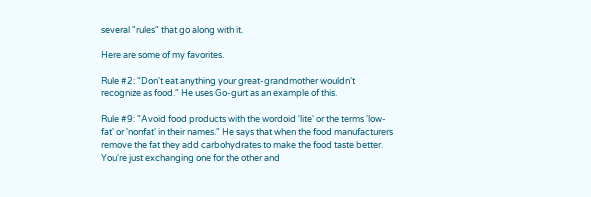several "rules" that go along with it.

Here are some of my favorites.

Rule #2: "Don't eat anything your great-grandmother wouldn't recognize as food." He uses Go-gurt as an example of this.

Rule #9: "Avoid food products with the wordoid 'lite' or the terms 'low-fat' or 'nonfat' in their names." He says that when the food manufacturers remove the fat they add carbohydrates to make the food taste better. You're just exchanging one for the other and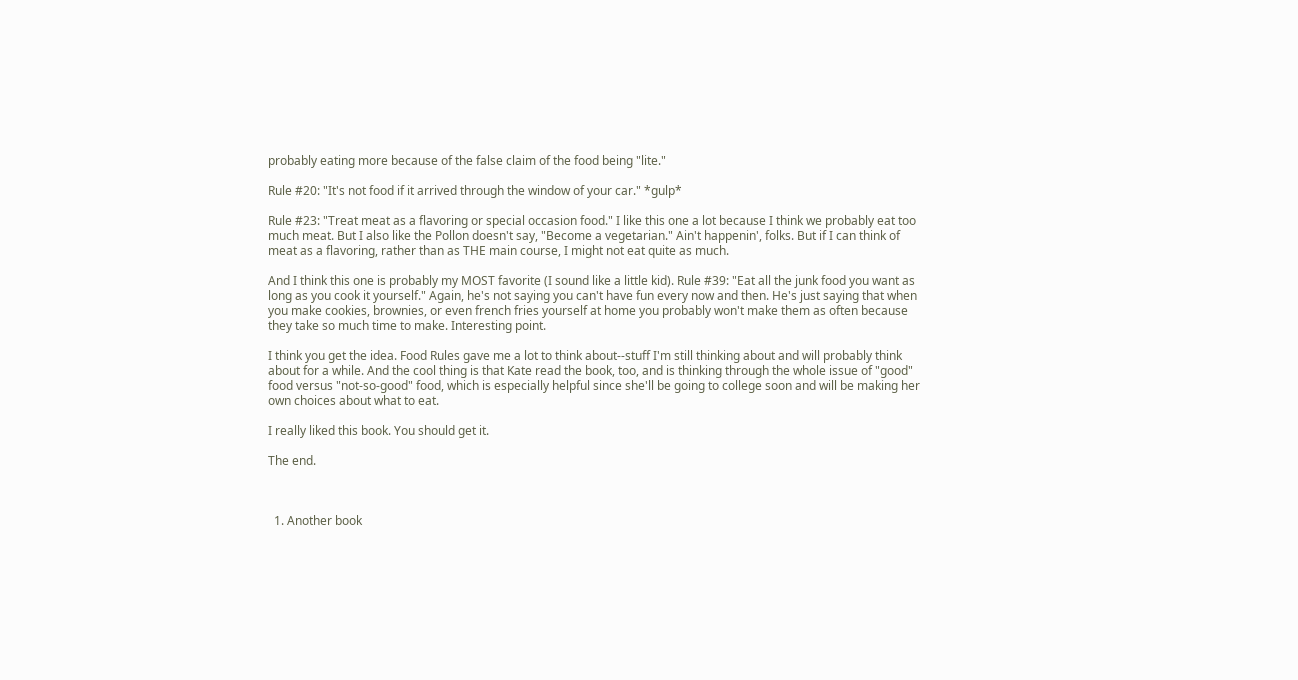probably eating more because of the false claim of the food being "lite."

Rule #20: "It's not food if it arrived through the window of your car." *gulp*

Rule #23: "Treat meat as a flavoring or special occasion food." I like this one a lot because I think we probably eat too much meat. But I also like the Pollon doesn't say, "Become a vegetarian." Ain't happenin', folks. But if I can think of meat as a flavoring, rather than as THE main course, I might not eat quite as much.

And I think this one is probably my MOST favorite (I sound like a little kid). Rule #39: "Eat all the junk food you want as long as you cook it yourself." Again, he's not saying you can't have fun every now and then. He's just saying that when you make cookies, brownies, or even french fries yourself at home you probably won't make them as often because they take so much time to make. Interesting point.

I think you get the idea. Food Rules gave me a lot to think about--stuff I'm still thinking about and will probably think about for a while. And the cool thing is that Kate read the book, too, and is thinking through the whole issue of "good" food versus "not-so-good" food, which is especially helpful since she'll be going to college soon and will be making her own choices about what to eat.

I really liked this book. You should get it.

The end.



  1. Another book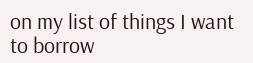on my list of things I want to borrow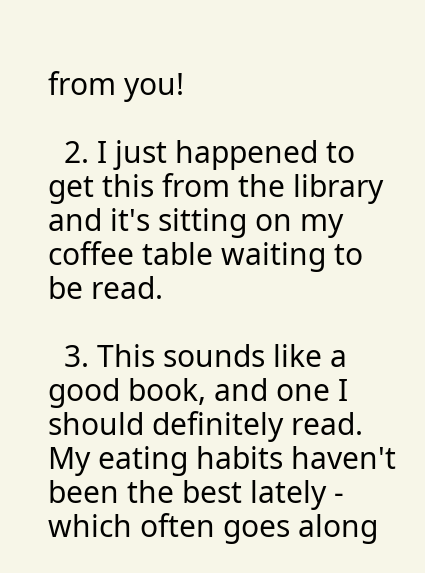from you!

  2. I just happened to get this from the library and it's sitting on my coffee table waiting to be read.

  3. This sounds like a good book, and one I should definitely read. My eating habits haven't been the best lately - which often goes along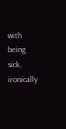with being sick, ironically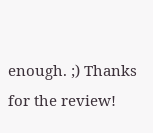enough. ;) Thanks for the review!